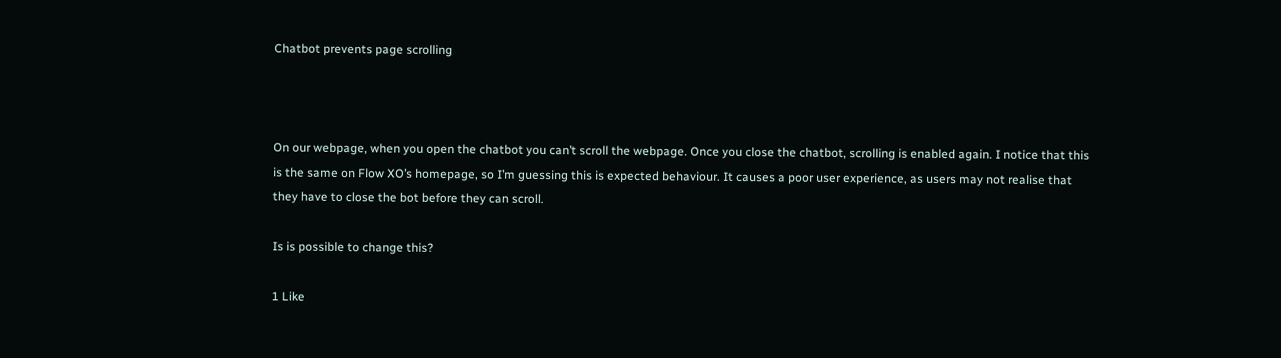Chatbot prevents page scrolling



On our webpage, when you open the chatbot you can’t scroll the webpage. Once you close the chatbot, scrolling is enabled again. I notice that this is the same on Flow XO’s homepage, so I’m guessing this is expected behaviour. It causes a poor user experience, as users may not realise that they have to close the bot before they can scroll.

Is is possible to change this?

1 Like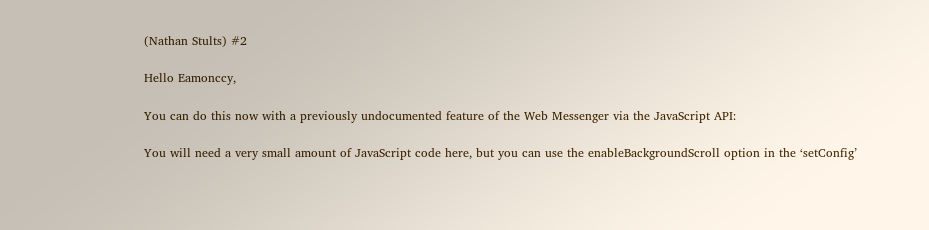(Nathan Stults) #2

Hello Eamonccy,

You can do this now with a previously undocumented feature of the Web Messenger via the JavaScript API:

You will need a very small amount of JavaScript code here, but you can use the enableBackgroundScroll option in the ‘setConfig’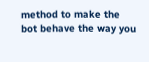method to make the bot behave the way you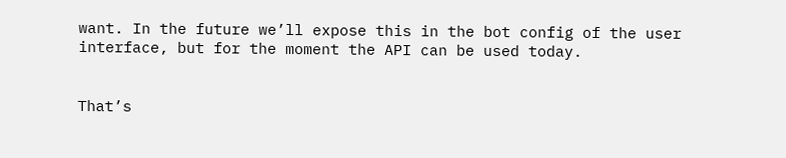want. In the future we’ll expose this in the bot config of the user interface, but for the moment the API can be used today.


That’s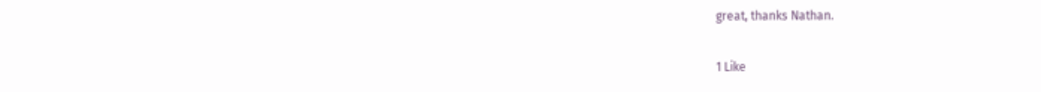great, thanks Nathan.

1 Like